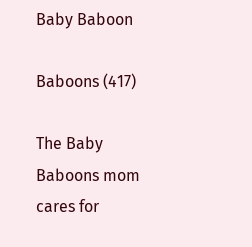Baby Baboon

Baboons (417)

The Baby Baboons mom cares for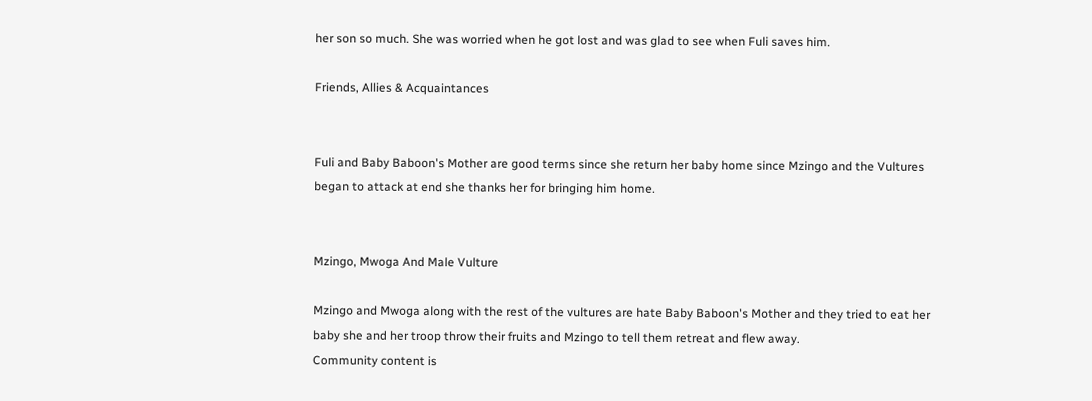her son so much. She was worried when he got lost and was glad to see when Fuli saves him.

Friends, Allies & Acquaintances


Fuli and Baby Baboon's Mother are good terms since she return her baby home since Mzingo and the Vultures began to attack at end she thanks her for bringing him home.


Mzingo, Mwoga And Male Vulture

Mzingo and Mwoga along with the rest of the vultures are hate Baby Baboon's Mother and they tried to eat her baby she and her troop throw their fruits and Mzingo to tell them retreat and flew away.
Community content is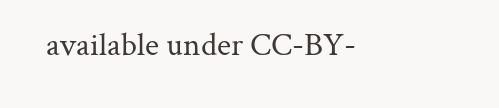available under CC-BY-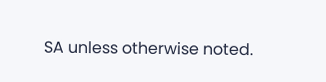SA unless otherwise noted.